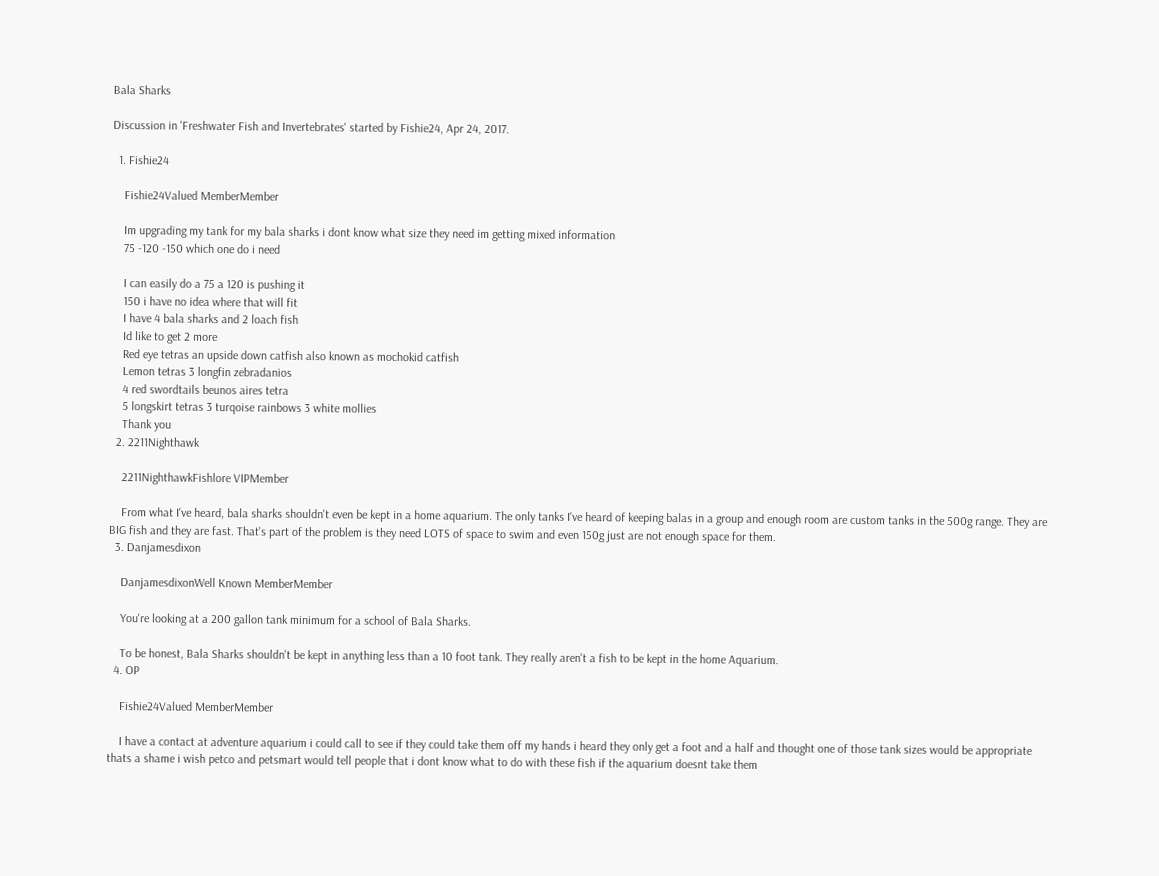Bala Sharks

Discussion in 'Freshwater Fish and Invertebrates' started by Fishie24, Apr 24, 2017.

  1. Fishie24

    Fishie24Valued MemberMember

    Im upgrading my tank for my bala sharks i dont know what size they need im getting mixed information
    75 -120 -150 which one do i need

    I can easily do a 75 a 120 is pushing it
    150 i have no idea where that will fit
    I have 4 bala sharks and 2 loach fish
    Id like to get 2 more
    Red eye tetras an upside down catfish also known as mochokid catfish
    Lemon tetras 3 longfin zebradanios
    4 red swordtails beunos aires tetra
    5 longskirt tetras 3 turqoise rainbows 3 white mollies
    Thank you
  2. 2211Nighthawk

    2211NighthawkFishlore VIPMember

    From what I've heard, bala sharks shouldn't even be kept in a home aquarium. The only tanks I've heard of keeping balas in a group and enough room are custom tanks in the 500g range. They are BIG fish and they are fast. That's part of the problem is they need LOTS of space to swim and even 150g just are not enough space for them.
  3. Danjamesdixon

    DanjamesdixonWell Known MemberMember

    You're looking at a 200 gallon tank minimum for a school of Bala Sharks.

    To be honest, Bala Sharks shouldn't be kept in anything less than a 10 foot tank. They really aren't a fish to be kept in the home Aquarium.
  4. OP

    Fishie24Valued MemberMember

    I have a contact at adventure aquarium i could call to see if they could take them off my hands i heard they only get a foot and a half and thought one of those tank sizes would be appropriate thats a shame i wish petco and petsmart would tell people that i dont know what to do with these fish if the aquarium doesnt take them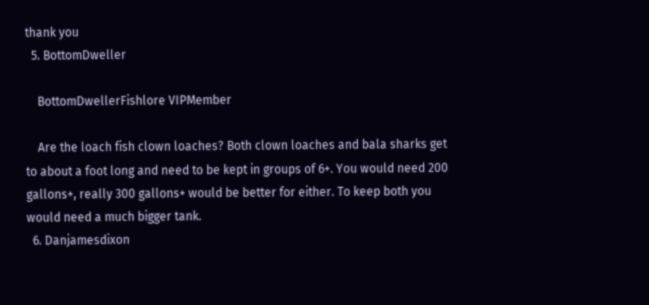thank you
  5. BottomDweller

    BottomDwellerFishlore VIPMember

    Are the loach fish clown loaches? Both clown loaches and bala sharks get to about a foot long and need to be kept in groups of 6+. You would need 200 gallons+, really 300 gallons+ would be better for either. To keep both you would need a much bigger tank.
  6. Danjamesdixon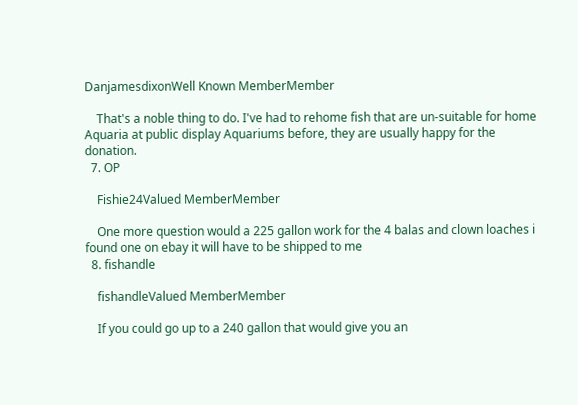DanjamesdixonWell Known MemberMember

    That's a noble thing to do. I've had to rehome fish that are un-suitable for home Aquaria at public display Aquariums before, they are usually happy for the donation.
  7. OP

    Fishie24Valued MemberMember

    One more question would a 225 gallon work for the 4 balas and clown loaches i found one on ebay it will have to be shipped to me
  8. fishandle

    fishandleValued MemberMember

    If you could go up to a 240 gallon that would give you an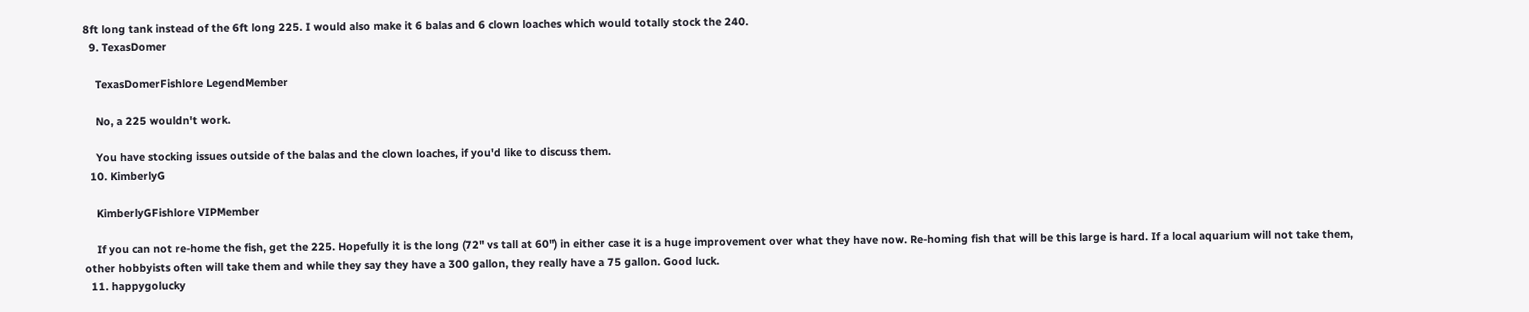8ft long tank instead of the 6ft long 225. I would also make it 6 balas and 6 clown loaches which would totally stock the 240.
  9. TexasDomer

    TexasDomerFishlore LegendMember

    No, a 225 wouldn't work.

    You have stocking issues outside of the balas and the clown loaches, if you'd like to discuss them.
  10. KimberlyG

    KimberlyGFishlore VIPMember

    If you can not re-home the fish, get the 225. Hopefully it is the long (72" vs tall at 60") in either case it is a huge improvement over what they have now. Re-homing fish that will be this large is hard. If a local aquarium will not take them, other hobbyists often will take them and while they say they have a 300 gallon, they really have a 75 gallon. Good luck.
  11. happygolucky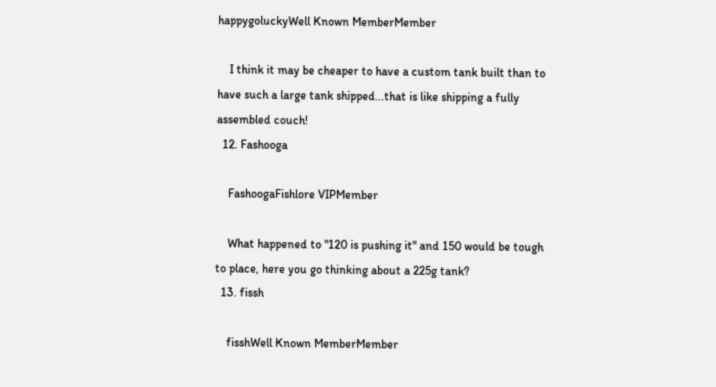happygoluckyWell Known MemberMember

    I think it may be cheaper to have a custom tank built than to have such a large tank shipped...that is like shipping a fully assembled couch!
  12. Fashooga

    FashoogaFishlore VIPMember

    What happened to "120 is pushing it" and 150 would be tough to place, here you go thinking about a 225g tank?
  13. fissh

    fisshWell Known MemberMember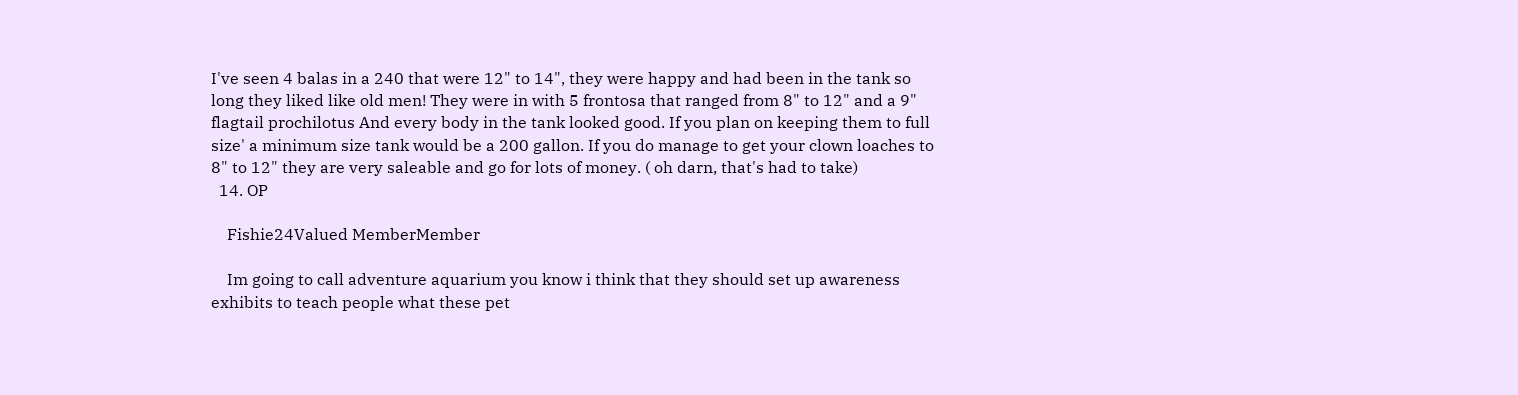I've seen 4 balas in a 240 that were 12" to 14", they were happy and had been in the tank so long they liked like old men! They were in with 5 frontosa that ranged from 8" to 12" and a 9" flagtail prochilotus And every body in the tank looked good. If you plan on keeping them to full size' a minimum size tank would be a 200 gallon. If you do manage to get your clown loaches to 8" to 12" they are very saleable and go for lots of money. ( oh darn, that's had to take)
  14. OP

    Fishie24Valued MemberMember

    Im going to call adventure aquarium you know i think that they should set up awareness exhibits to teach people what these pet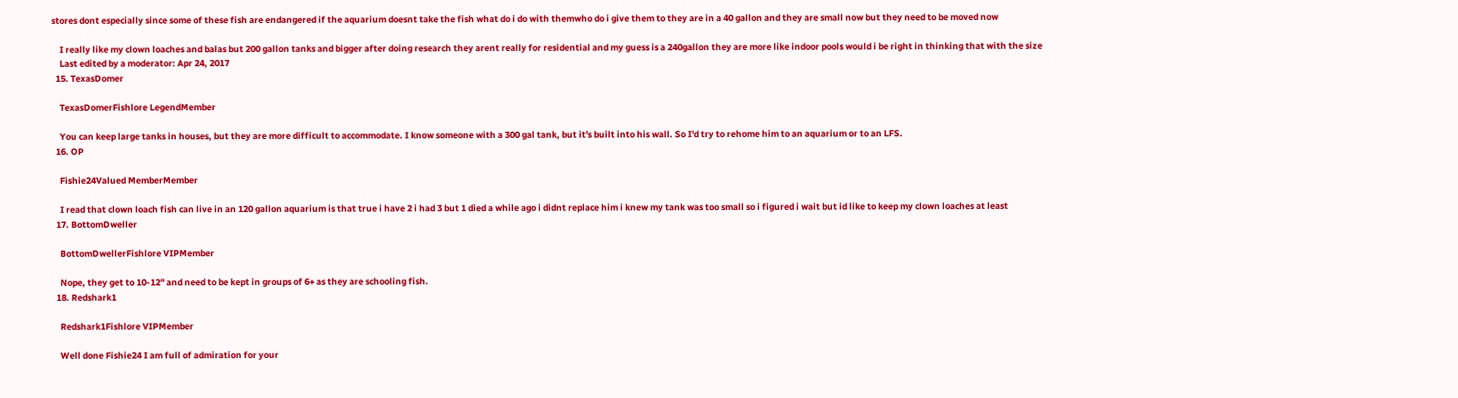stores dont especially since some of these fish are endangered if the aquarium doesnt take the fish what do i do with themwho do i give them to they are in a 40 gallon and they are small now but they need to be moved now

    I really like my clown loaches and balas but 200 gallon tanks and bigger after doing research they arent really for residential and my guess is a 240gallon they are more like indoor pools would i be right in thinking that with the size
    Last edited by a moderator: Apr 24, 2017
  15. TexasDomer

    TexasDomerFishlore LegendMember

    You can keep large tanks in houses, but they are more difficult to accommodate. I know someone with a 300 gal tank, but it's built into his wall. So I'd try to rehome him to an aquarium or to an LFS.
  16. OP

    Fishie24Valued MemberMember

    I read that clown loach fish can live in an 120 gallon aquarium is that true i have 2 i had 3 but 1 died a while ago i didnt replace him i knew my tank was too small so i figured i wait but id like to keep my clown loaches at least
  17. BottomDweller

    BottomDwellerFishlore VIPMember

    Nope, they get to 10-12" and need to be kept in groups of 6+ as they are schooling fish.
  18. Redshark1

    Redshark1Fishlore VIPMember

    Well done Fishie24 I am full of admiration for your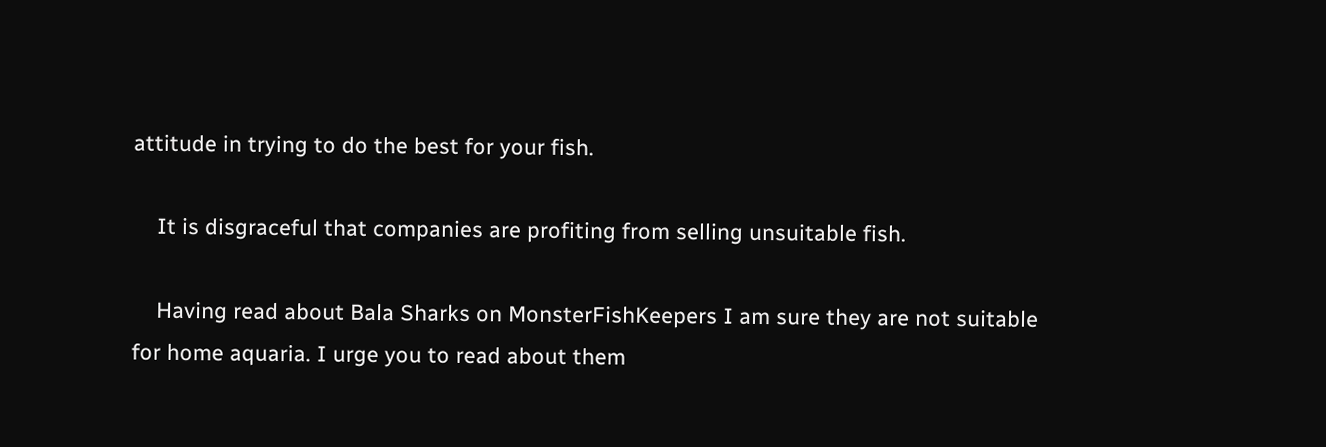attitude in trying to do the best for your fish.

    It is disgraceful that companies are profiting from selling unsuitable fish.

    Having read about Bala Sharks on MonsterFishKeepers I am sure they are not suitable for home aquaria. I urge you to read about them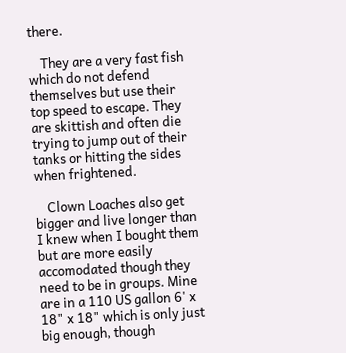there.

    They are a very fast fish which do not defend themselves but use their top speed to escape. They are skittish and often die trying to jump out of their tanks or hitting the sides when frightened.

    Clown Loaches also get bigger and live longer than I knew when I bought them but are more easily accomodated though they need to be in groups. Mine are in a 110 US gallon 6' x 18" x 18" which is only just big enough, though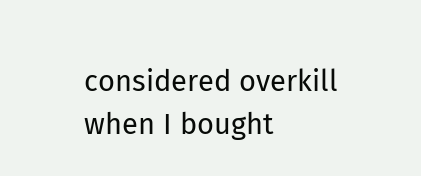considered overkill when I bought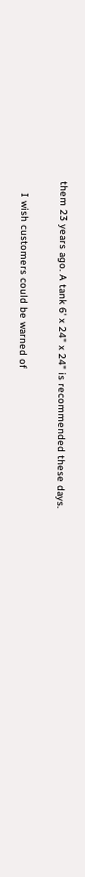them 23 years ago. A tank 6' x 24" x 24" is recommended these days.

    I wish customers could be warned of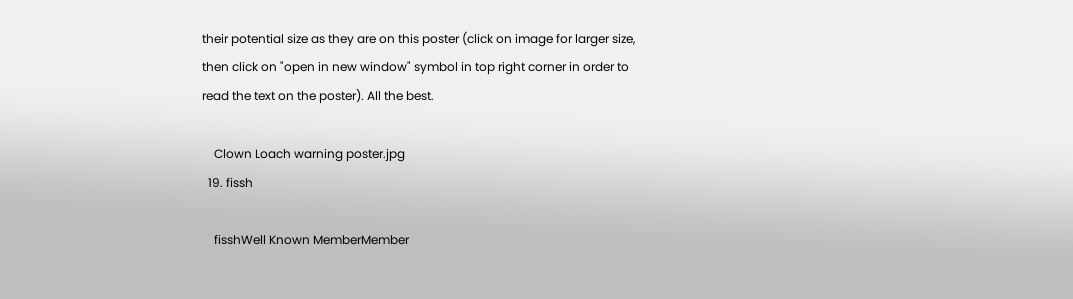their potential size as they are on this poster (click on image for larger size, then click on "open in new window" symbol in top right corner in order to read the text on the poster). All the best.

    Clown Loach warning poster.jpg
  19. fissh

    fisshWell Known MemberMember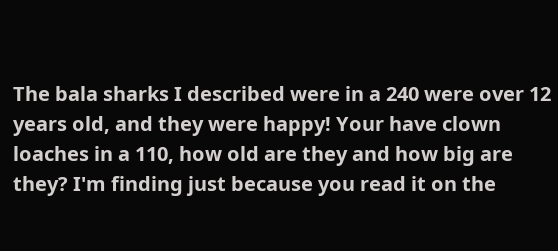The bala sharks I described were in a 240 were over 12 years old, and they were happy! Your have clown loaches in a 110, how old are they and how big are they? I'm finding just because you read it on the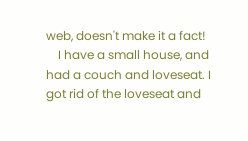web, doesn't make it a fact!
    I have a small house, and had a couch and loveseat. I got rid of the loveseat and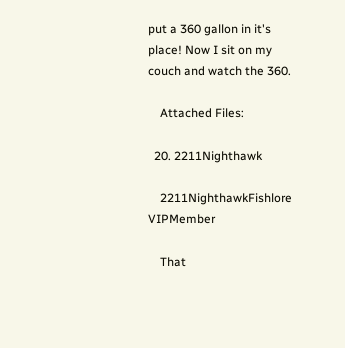put a 360 gallon in it's place! Now I sit on my couch and watch the 360.

    Attached Files:

  20. 2211Nighthawk

    2211NighthawkFishlore VIPMember

    That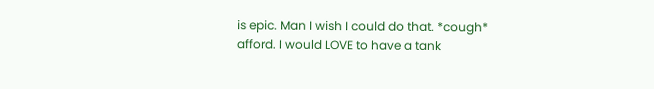is epic. Man I wish I could do that. *cough* afford. I would LOVE to have a tank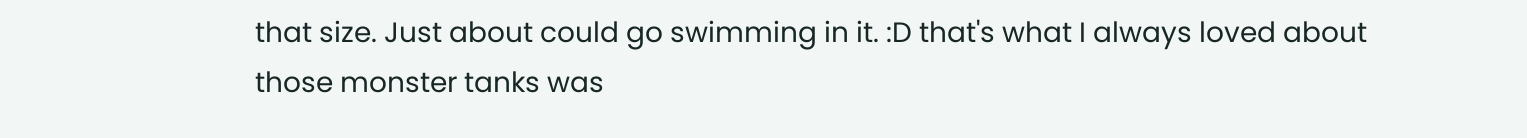that size. Just about could go swimming in it. :D that's what I always loved about those monster tanks was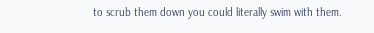to scrub them down you could literally swim with them.